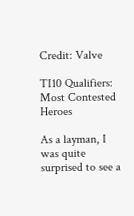Credit: Valve

TI10 Qualifiers: Most Contested Heroes

As a layman, I was quite surprised to see a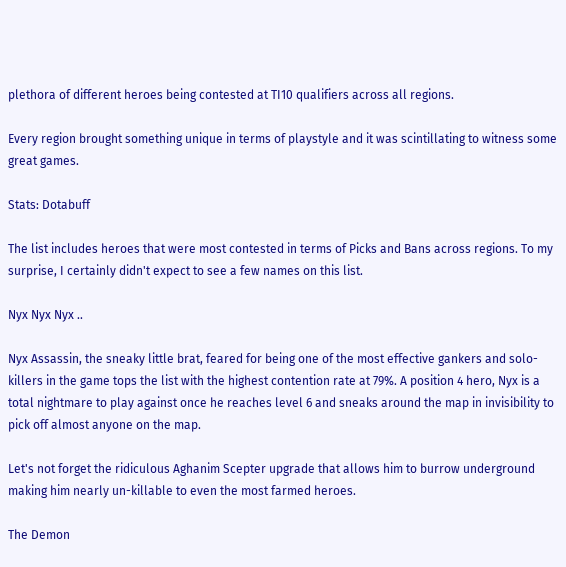plethora of different heroes being contested at TI10 qualifiers across all regions.

Every region brought something unique in terms of playstyle and it was scintillating to witness some great games.

Stats: Dotabuff

The list includes heroes that were most contested in terms of Picks and Bans across regions. To my surprise, I certainly didn't expect to see a few names on this list.

Nyx Nyx Nyx ..

Nyx Assassin, the sneaky little brat, feared for being one of the most effective gankers and solo-killers in the game tops the list with the highest contention rate at 79%. A position 4 hero, Nyx is a total nightmare to play against once he reaches level 6 and sneaks around the map in invisibility to pick off almost anyone on the map.

Let's not forget the ridiculous Aghanim Scepter upgrade that allows him to burrow underground making him nearly un-killable to even the most farmed heroes.

The Demon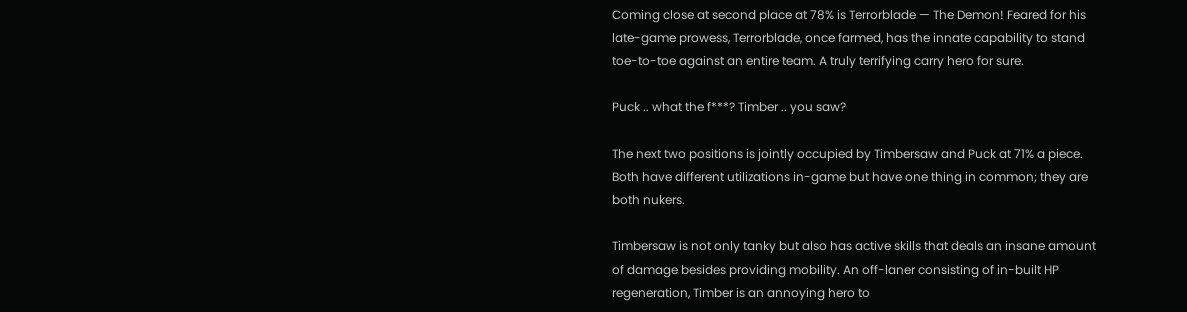Coming close at second place at 78% is Terrorblade — The Demon! Feared for his late-game prowess, Terrorblade, once farmed, has the innate capability to stand toe-to-toe against an entire team. A truly terrifying carry hero for sure.

Puck .. what the f***? Timber .. you saw?

The next two positions is jointly occupied by Timbersaw and Puck at 71% a piece. Both have different utilizations in-game but have one thing in common; they are both nukers.

Timbersaw is not only tanky but also has active skills that deals an insane amount of damage besides providing mobility. An off-laner consisting of in-built HP regeneration, Timber is an annoying hero to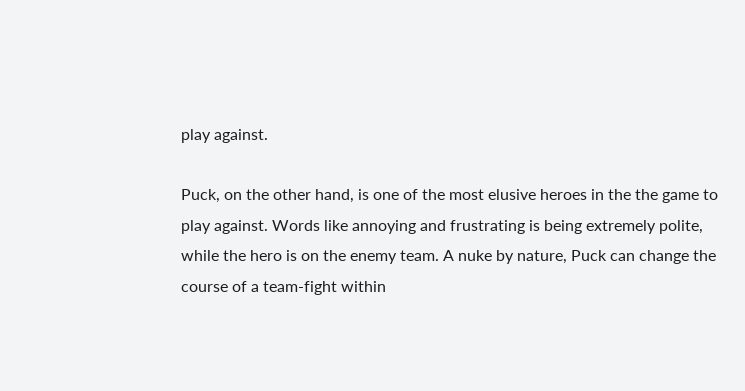play against.

Puck, on the other hand, is one of the most elusive heroes in the the game to play against. Words like annoying and frustrating is being extremely polite, while the hero is on the enemy team. A nuke by nature, Puck can change the course of a team-fight within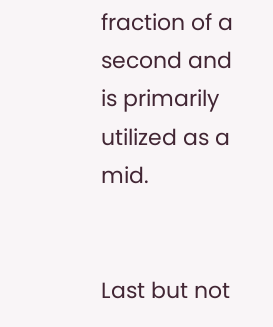fraction of a second and is primarily utilized as a mid.


Last but not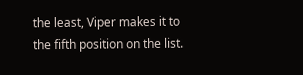the least, Viper makes it to the fifth position on the list.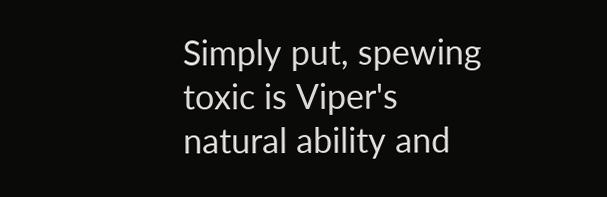Simply put, spewing toxic is Viper's natural ability and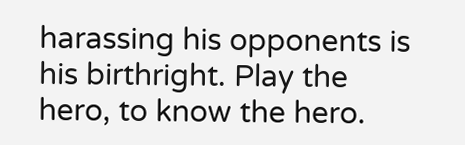harassing his opponents is his birthright. Play the hero, to know the hero.